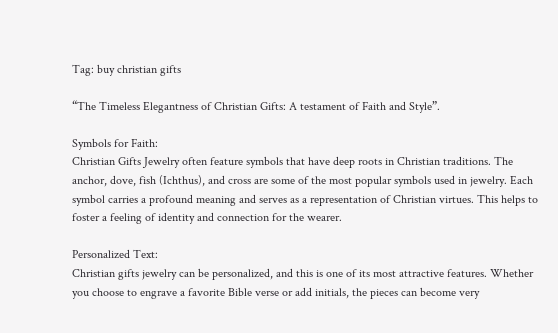Tag: buy christian gifts

“The Timeless Elegantness of Christian Gifts: A testament of Faith and Style”.

Symbols for Faith:
Christian Gifts Jewelry often feature symbols that have deep roots in Christian traditions. The anchor, dove, fish (Ichthus), and cross are some of the most popular symbols used in jewelry. Each symbol carries a profound meaning and serves as a representation of Christian virtues. This helps to foster a feeling of identity and connection for the wearer.

Personalized Text:
Christian gifts jewelry can be personalized, and this is one of its most attractive features. Whether you choose to engrave a favorite Bible verse or add initials, the pieces can become very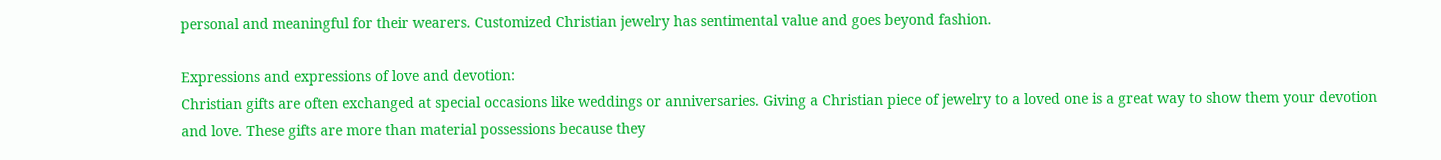personal and meaningful for their wearers. Customized Christian jewelry has sentimental value and goes beyond fashion.

Expressions and expressions of love and devotion:
Christian gifts are often exchanged at special occasions like weddings or anniversaries. Giving a Christian piece of jewelry to a loved one is a great way to show them your devotion and love. These gifts are more than material possessions because they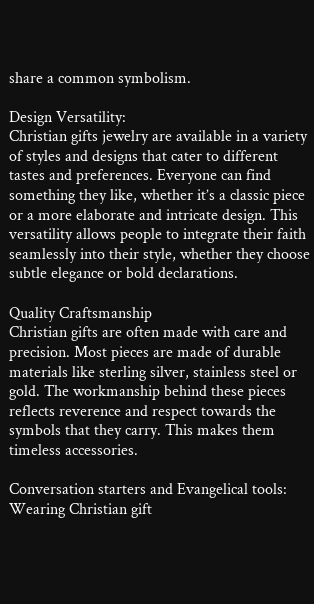share a common symbolism.

Design Versatility:
Christian gifts jewelry are available in a variety of styles and designs that cater to different tastes and preferences. Everyone can find something they like, whether it’s a classic piece or a more elaborate and intricate design. This versatility allows people to integrate their faith seamlessly into their style, whether they choose subtle elegance or bold declarations.

Quality Craftsmanship
Christian gifts are often made with care and precision. Most pieces are made of durable materials like sterling silver, stainless steel or gold. The workmanship behind these pieces reflects reverence and respect towards the symbols that they carry. This makes them timeless accessories.

Conversation starters and Evangelical tools:
Wearing Christian gift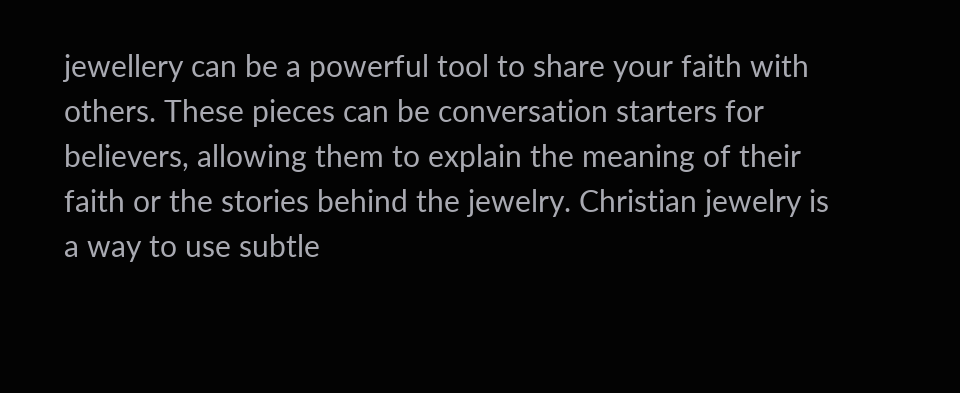jewellery can be a powerful tool to share your faith with others. These pieces can be conversation starters for believers, allowing them to explain the meaning of their faith or the stories behind the jewelry. Christian jewelry is a way to use subtle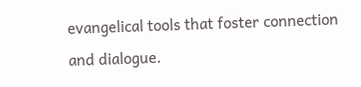evangelical tools that foster connection and dialogue.